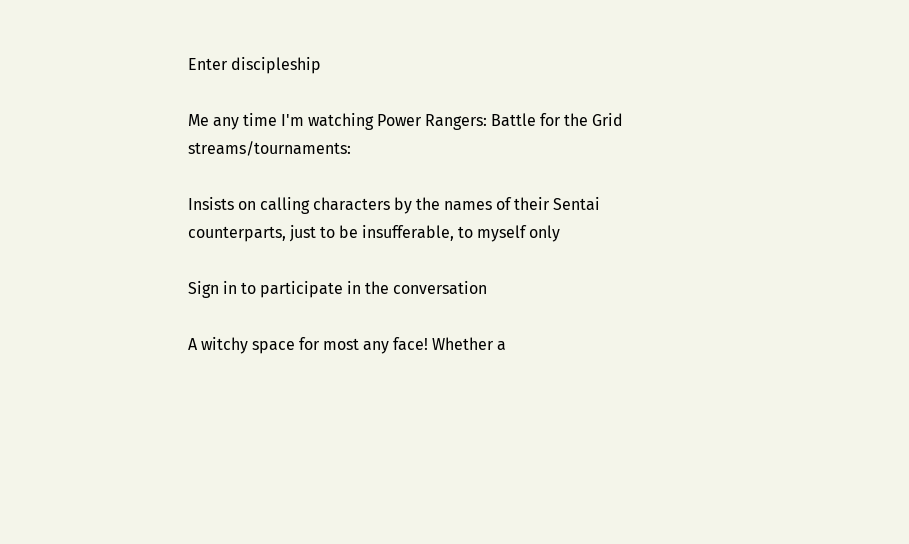Enter discipleship

Me any time I'm watching Power Rangers: Battle for the Grid streams/tournaments:

Insists on calling characters by the names of their Sentai counterparts, just to be insufferable, to myself only

Sign in to participate in the conversation

A witchy space for most any face! Whether a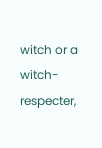witch or a witch-respecter,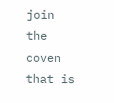join the coven that is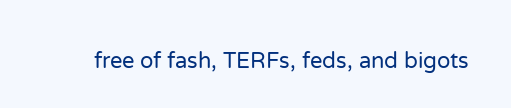free of fash, TERFs, feds, and bigots